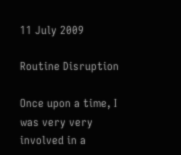11 July 2009

Routine Disruption

Once upon a time, I was very very involved in a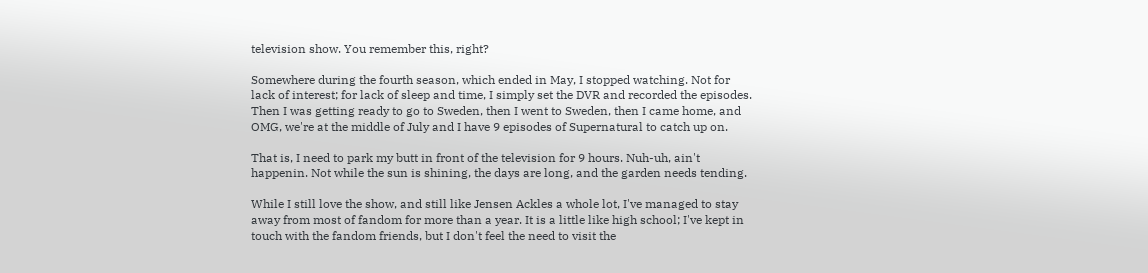television show. You remember this, right?

Somewhere during the fourth season, which ended in May, I stopped watching. Not for lack of interest; for lack of sleep and time, I simply set the DVR and recorded the episodes. Then I was getting ready to go to Sweden, then I went to Sweden, then I came home, and OMG, we're at the middle of July and I have 9 episodes of Supernatural to catch up on.

That is, I need to park my butt in front of the television for 9 hours. Nuh-uh, ain't happenin. Not while the sun is shining, the days are long, and the garden needs tending.

While I still love the show, and still like Jensen Ackles a whole lot, I've managed to stay away from most of fandom for more than a year. It is a little like high school; I've kept in touch with the fandom friends, but I don't feel the need to visit the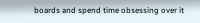boards and spend time obsessing over it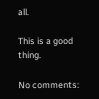all.

This is a good thing.

No comments: